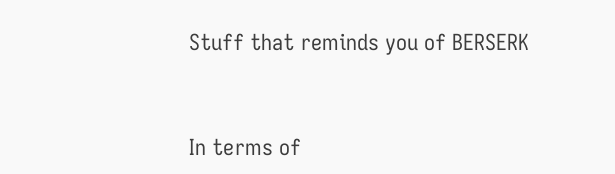Stuff that reminds you of BERSERK


In terms of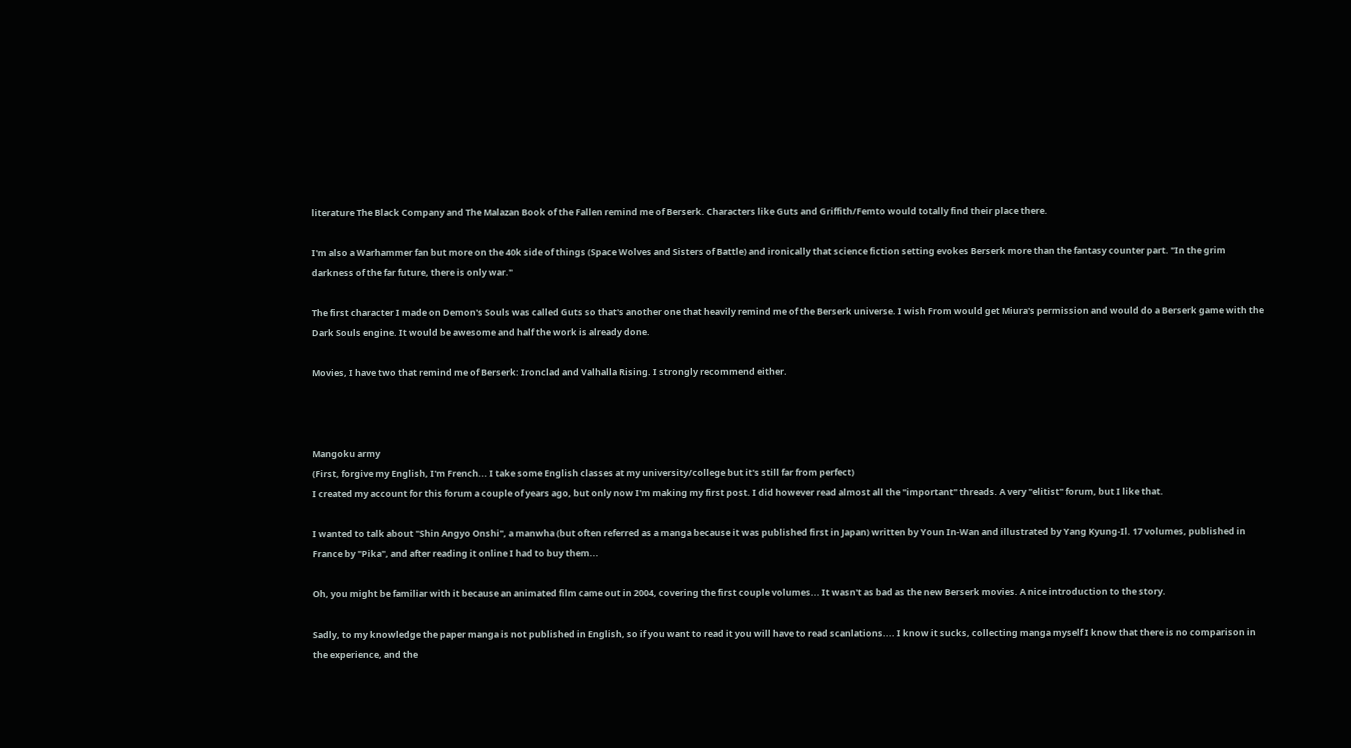literature The Black Company and The Malazan Book of the Fallen remind me of Berserk. Characters like Guts and Griffith/Femto would totally find their place there.

I'm also a Warhammer fan but more on the 40k side of things (Space Wolves and Sisters of Battle) and ironically that science fiction setting evokes Berserk more than the fantasy counter part. "In the grim darkness of the far future, there is only war."

The first character I made on Demon's Souls was called Guts so that's another one that heavily remind me of the Berserk universe. I wish From would get Miura's permission and would do a Berserk game with the Dark Souls engine. It would be awesome and half the work is already done.

Movies, I have two that remind me of Berserk: Ironclad and Valhalla Rising. I strongly recommend either.



Mangoku army
(First, forgive my English, I'm French... I take some English classes at my university/college but it's still far from perfect)
I created my account for this forum a couple of years ago, but only now I'm making my first post. I did however read almost all the "important" threads. A very "elitist" forum, but I like that.

I wanted to talk about "Shin Angyo Onshi", a manwha (but often referred as a manga because it was published first in Japan) written by Youn In-Wan and illustrated by Yang Kyung-Il. 17 volumes, published in France by "Pika", and after reading it online I had to buy them...

Oh, you might be familiar with it because an animated film came out in 2004, covering the first couple volumes... It wasn't as bad as the new Berserk movies. A nice introduction to the story.

Sadly, to my knowledge the paper manga is not published in English, so if you want to read it you will have to read scanlations.... I know it sucks, collecting manga myself I know that there is no comparison in the experience, and the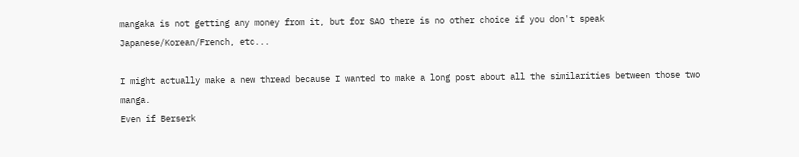mangaka is not getting any money from it, but for SAO there is no other choice if you don't speak Japanese/Korean/French, etc...

I might actually make a new thread because I wanted to make a long post about all the similarities between those two manga.
Even if Berserk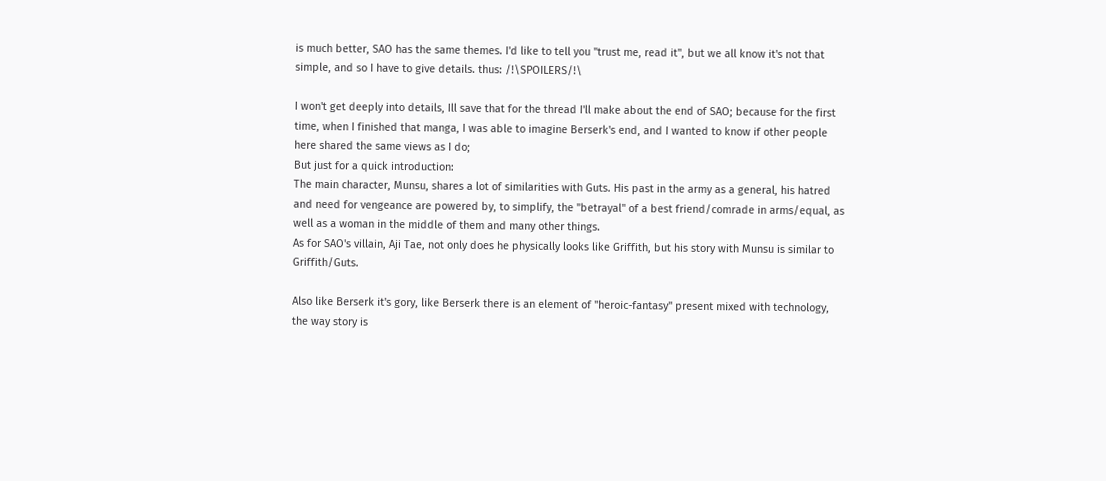is much better, SAO has the same themes. I'd like to tell you "trust me, read it", but we all know it's not that simple, and so I have to give details. thus: /!\SPOILERS/!\

I won't get deeply into details, Ill save that for the thread I'll make about the end of SAO; because for the first time, when I finished that manga, I was able to imagine Berserk's end, and I wanted to know if other people here shared the same views as I do;
But just for a quick introduction:
The main character, Munsu, shares a lot of similarities with Guts. His past in the army as a general, his hatred and need for vengeance are powered by, to simplify, the "betrayal" of a best friend/comrade in arms/equal, as well as a woman in the middle of them and many other things.
As for SAO's villain, Aji Tae, not only does he physically looks like Griffith, but his story with Munsu is similar to Griffith/Guts.

Also like Berserk it's gory, like Berserk there is an element of "heroic-fantasy" present mixed with technology, the way story is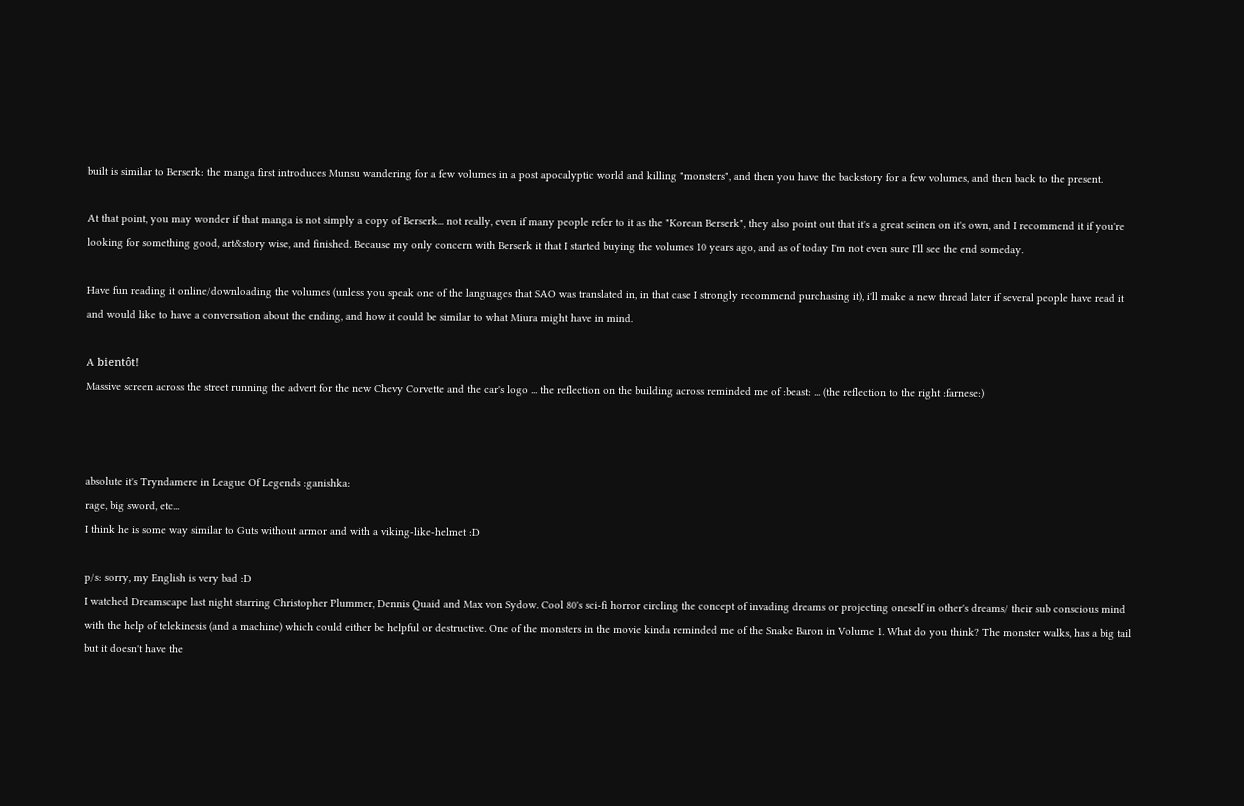built is similar to Berserk: the manga first introduces Munsu wandering for a few volumes in a post apocalyptic world and killing "monsters", and then you have the backstory for a few volumes, and then back to the present.

At that point, you may wonder if that manga is not simply a copy of Berserk... not really, even if many people refer to it as the "Korean Berserk", they also point out that it's a great seinen on it's own, and I recommend it if you're looking for something good, art&story wise, and finished. Because my only concern with Berserk it that I started buying the volumes 10 years ago, and as of today I'm not even sure I'll see the end someday.

Have fun reading it online/downloading the volumes (unless you speak one of the languages that SAO was translated in, in that case I strongly recommend purchasing it), i'll make a new thread later if several people have read it and would like to have a conversation about the ending, and how it could be similar to what Miura might have in mind.

A bientôt!
Massive screen across the street running the advert for the new Chevy Corvette and the car's logo ... the reflection on the building across reminded me of :beast: ... (the reflection to the right :farnese:)



absolute it's Tryndamere in League Of Legends :ganishka:
rage, big sword, etc...
I think he is some way similar to Guts without armor and with a viking-like-helmet :D

p/s: sorry, my English is very bad :D
I watched Dreamscape last night starring Christopher Plummer, Dennis Quaid and Max von Sydow. Cool 80's sci-fi horror circling the concept of invading dreams or projecting oneself in other's dreams/ their sub conscious mind with the help of telekinesis (and a machine) which could either be helpful or destructive. One of the monsters in the movie kinda reminded me of the Snake Baron in Volume 1. What do you think? The monster walks, has a big tail but it doesn't have the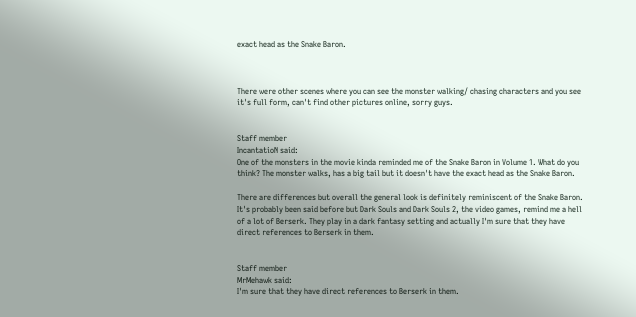exact head as the Snake Baron.



There were other scenes where you can see the monster walking/ chasing characters and you see it's full form, can't find other pictures online, sorry guys.


Staff member
IncantatioN said:
One of the monsters in the movie kinda reminded me of the Snake Baron in Volume 1. What do you think? The monster walks, has a big tail but it doesn't have the exact head as the Snake Baron.

There are differences but overall the general look is definitely reminiscent of the Snake Baron.
It's probably been said before but Dark Souls and Dark Souls 2, the video games, remind me a hell of a lot of Berserk. They play in a dark fantasy setting and actually I'm sure that they have direct references to Berserk in them.


Staff member
MrMehawk said:
I'm sure that they have direct references to Berserk in them.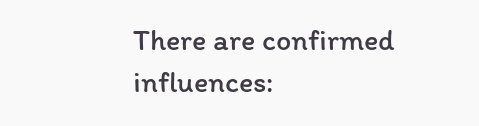There are confirmed influences: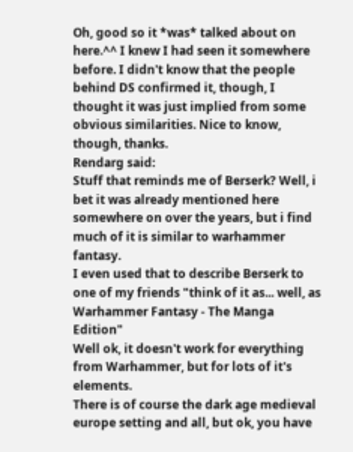Oh, good so it *was* talked about on here.^^ I knew I had seen it somewhere before. I didn't know that the people behind DS confirmed it, though, I thought it was just implied from some obvious similarities. Nice to know, though, thanks.
Rendarg said:
Stuff that reminds me of Berserk? Well, i bet it was already mentioned here somewhere on over the years, but i find much of it is similar to warhammer fantasy.
I even used that to describe Berserk to one of my friends "think of it as... well, as Warhammer Fantasy - The Manga Edition"
Well ok, it doesn't work for everything from Warhammer, but for lots of it's elements.
There is of course the dark age medieval europe setting and all, but ok, you have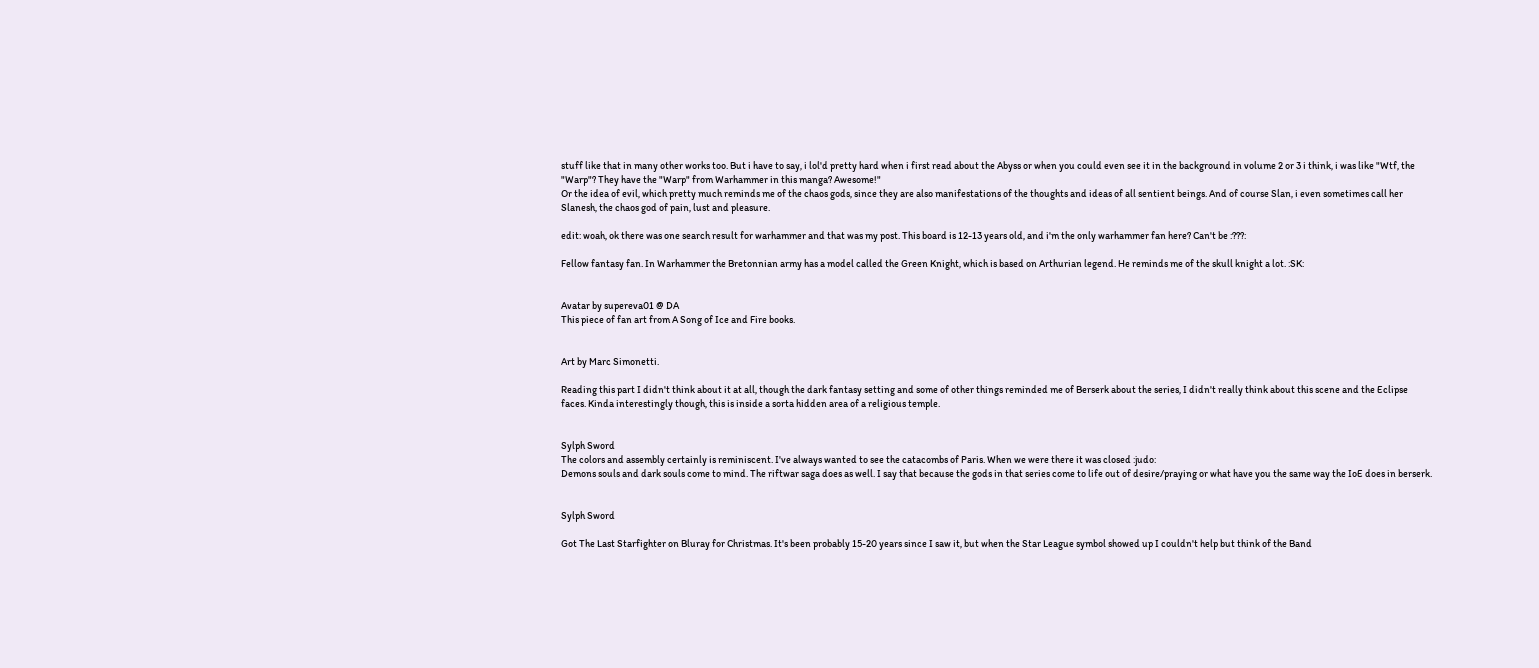stuff like that in many other works too. But i have to say, i lol'd pretty hard when i first read about the Abyss or when you could even see it in the background in volume 2 or 3 i think, i was like "Wtf, the "Warp"? They have the "Warp" from Warhammer in this manga? Awesome!"
Or the idea of evil, which pretty much reminds me of the chaos gods, since they are also manifestations of the thoughts and ideas of all sentient beings. And of course Slan, i even sometimes call her Slanesh, the chaos god of pain, lust and pleasure.

edit: woah, ok there was one search result for warhammer and that was my post. This board is 12-13 years old, and i'm the only warhammer fan here? Can't be :???:

Fellow fantasy fan. In Warhammer the Bretonnian army has a model called the Green Knight, which is based on Arthurian legend. He reminds me of the skull knight a lot. :SK:


Avatar by supereva01 @ DA
This piece of fan art from A Song of Ice and Fire books.


Art by Marc Simonetti.

Reading this part I didn't think about it at all, though the dark fantasy setting and some of other things reminded me of Berserk about the series, I didn't really think about this scene and the Eclipse faces. Kinda interestingly though, this is inside a sorta hidden area of a religious temple.


Sylph Sword
The colors and assembly certainly is reminiscent. I've always wanted to see the catacombs of Paris. When we were there it was closed :judo:
Demons souls and dark souls come to mind. The riftwar saga does as well. I say that because the gods in that series come to life out of desire/praying or what have you the same way the IoE does in berserk.


Sylph Sword

Got The Last Starfighter on Bluray for Christmas. It's been probably 15-20 years since I saw it, but when the Star League symbol showed up I couldn't help but think of the Band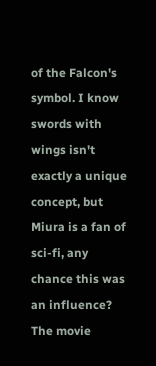of the Falcon's symbol. I know swords with wings isn't exactly a unique concept, but Miura is a fan of sci-fi, any chance this was an influence? The movie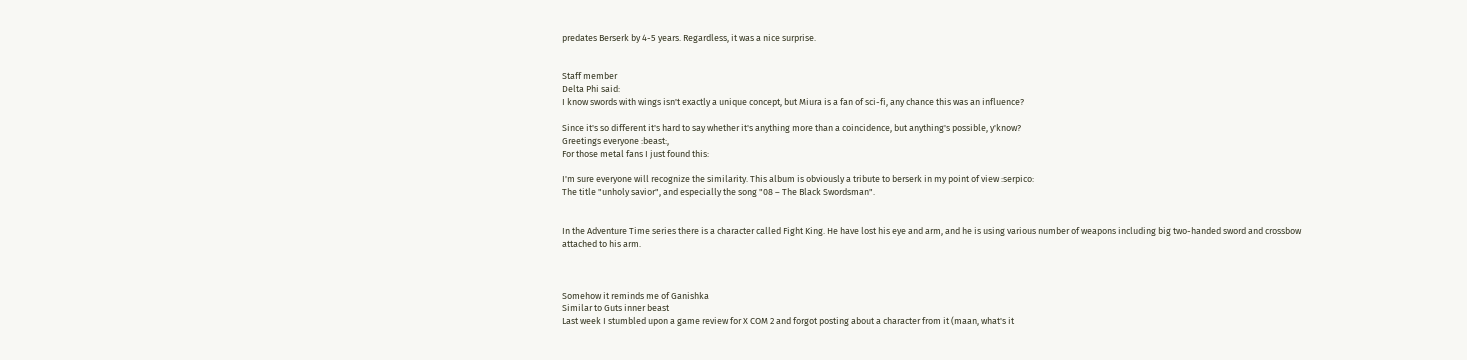predates Berserk by 4-5 years. Regardless, it was a nice surprise.


Staff member
Delta Phi said:
I know swords with wings isn't exactly a unique concept, but Miura is a fan of sci-fi, any chance this was an influence?

Since it's so different it's hard to say whether it's anything more than a coincidence, but anything's possible, y'know?
Greetings everyone :beast:,
For those metal fans I just found this:

I'm sure everyone will recognize the similarity. This album is obviously a tribute to berserk in my point of view :serpico:
The title "unholy savior", and especially the song "08 – The Black Swordsman".


In the Adventure Time series there is a character called Fight King. He have lost his eye and arm, and he is using various number of weapons including big two-handed sword and crossbow attached to his arm.



Somehow it reminds me of Ganishka
Similar to Guts inner beast
Last week I stumbled upon a game review for X COM 2 and forgot posting about a character from it (maan, what's it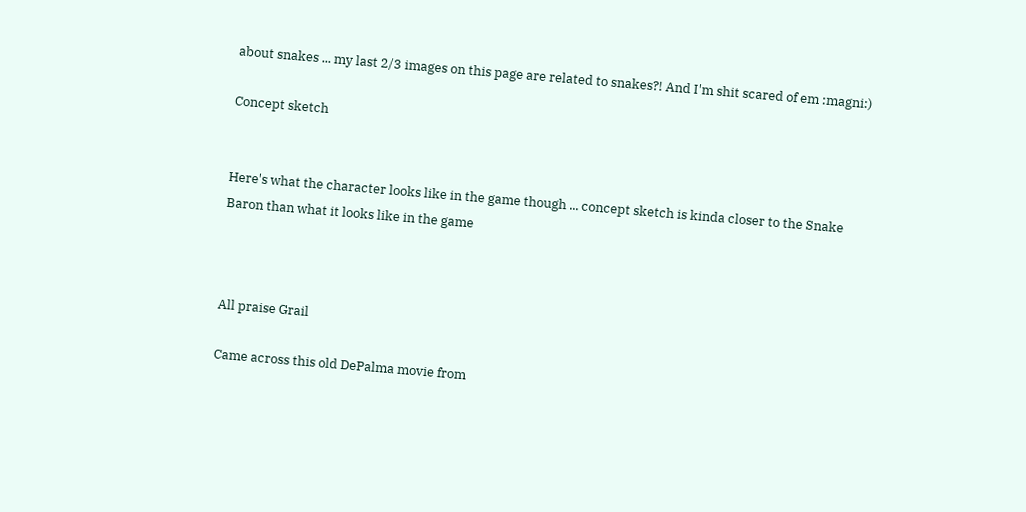about snakes ... my last 2/3 images on this page are related to snakes?! And I'm shit scared of em :magni:)

Concept sketch


Here's what the character looks like in the game though ... concept sketch is kinda closer to the Snake Baron than what it looks like in the game



All praise Grail

Came across this old DePalma movie from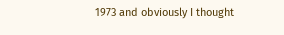1973 and obviously I thought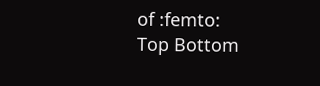of :femto:
Top Bottom